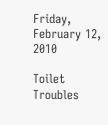Friday, February 12, 2010

Toilet Troubles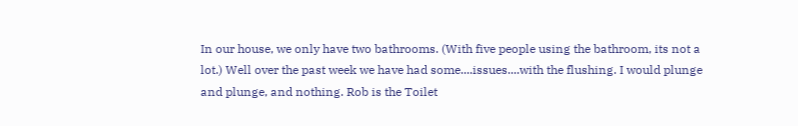In our house, we only have two bathrooms. (With five people using the bathroom, its not a lot.) Well over the past week we have had some....issues....with the flushing. I would plunge and plunge, and nothing. Rob is the Toilet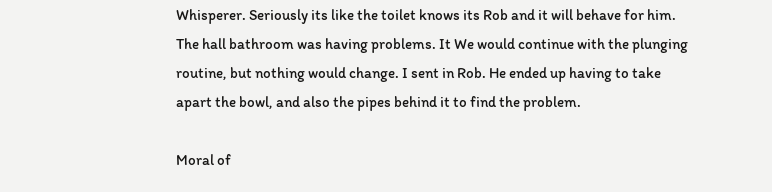Whisperer. Seriously its like the toilet knows its Rob and it will behave for him. The hall bathroom was having problems. It We would continue with the plunging routine, but nothing would change. I sent in Rob. He ended up having to take apart the bowl, and also the pipes behind it to find the problem.

Moral of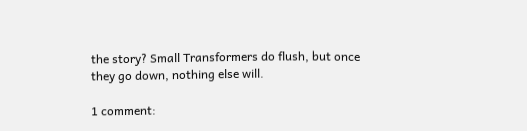the story? Small Transformers do flush, but once they go down, nothing else will.

1 comment: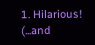1. Hilarious! (...and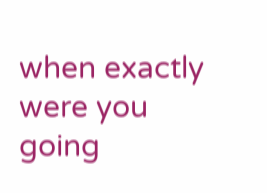when exactly were you going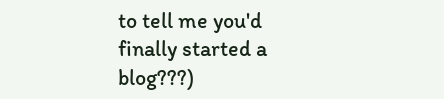to tell me you'd finally started a blog???)